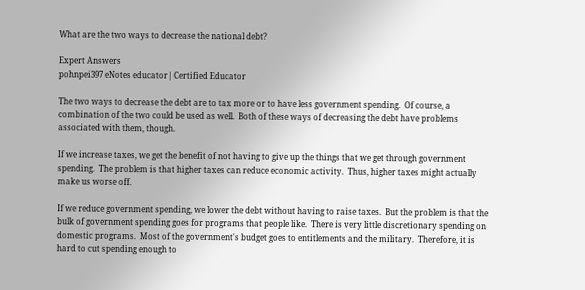What are the two ways to decrease the national debt?

Expert Answers
pohnpei397 eNotes educator| Certified Educator

The two ways to decrease the debt are to tax more or to have less government spending.  Of course, a combination of the two could be used as well.  Both of these ways of decreasing the debt have problems associated with them, though.

If we increase taxes, we get the benefit of not having to give up the things that we get through government spending.  The problem is that higher taxes can reduce economic activity.  Thus, higher taxes might actually make us worse off.

If we reduce government spending, we lower the debt without having to raise taxes.  But the problem is that the bulk of government spending goes for programs that people like.  There is very little discretionary spending on domestic programs.  Most of the government's budget goes to entitlements and the military.  Therefore, it is hard to cut spending enough to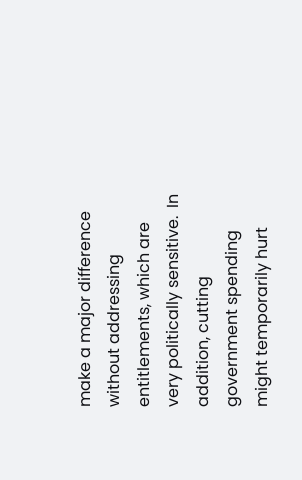make a major difference without addressing entitlements, which are very politically sensitive.  In addition, cutting government spending might temporarily hurt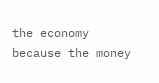the economy because the money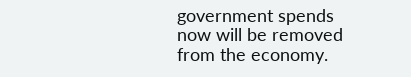government spends now will be removed from the economy.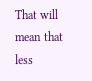That will mean that less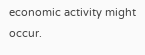economic activity might occur.